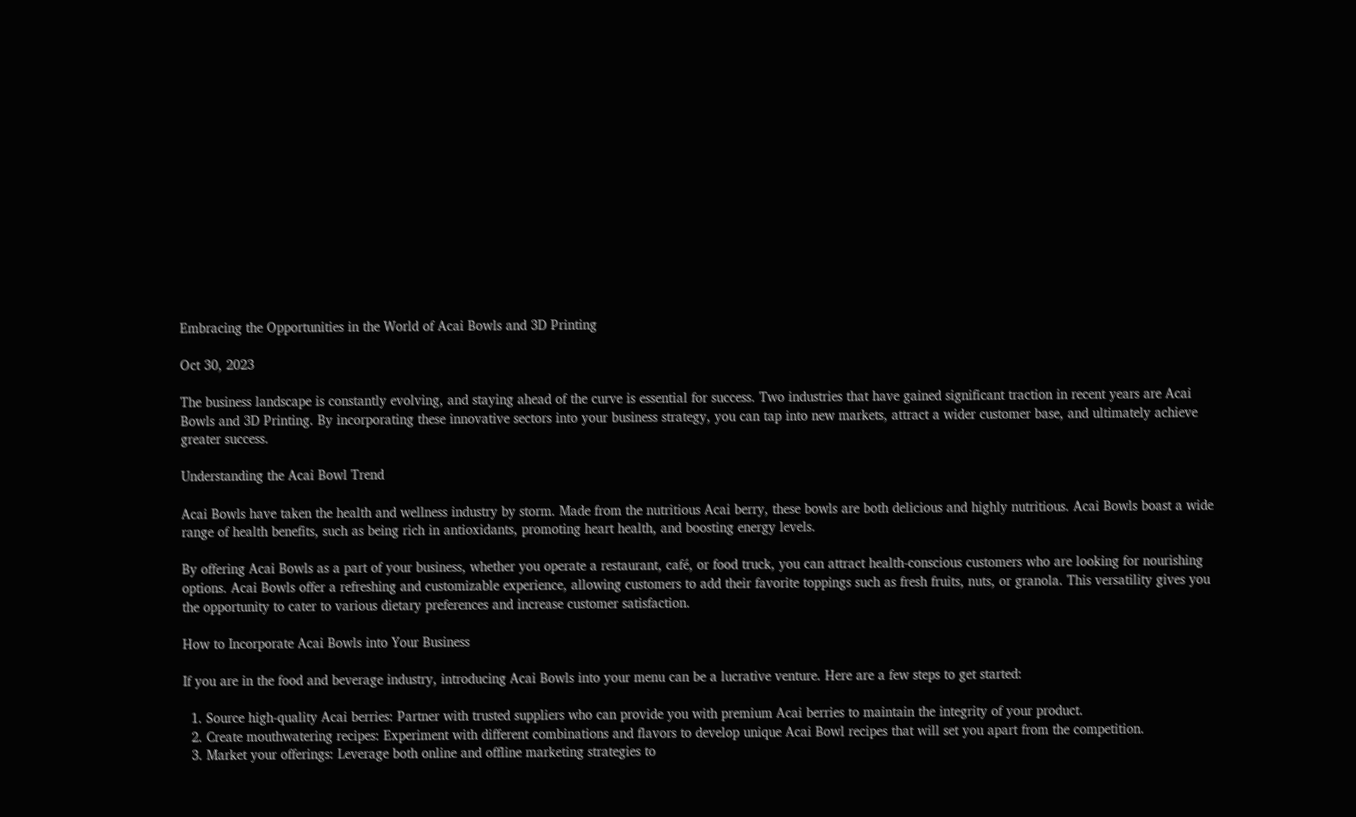Embracing the Opportunities in the World of Acai Bowls and 3D Printing

Oct 30, 2023

The business landscape is constantly evolving, and staying ahead of the curve is essential for success. Two industries that have gained significant traction in recent years are Acai Bowls and 3D Printing. By incorporating these innovative sectors into your business strategy, you can tap into new markets, attract a wider customer base, and ultimately achieve greater success.

Understanding the Acai Bowl Trend

Acai Bowls have taken the health and wellness industry by storm. Made from the nutritious Acai berry, these bowls are both delicious and highly nutritious. Acai Bowls boast a wide range of health benefits, such as being rich in antioxidants, promoting heart health, and boosting energy levels.

By offering Acai Bowls as a part of your business, whether you operate a restaurant, café, or food truck, you can attract health-conscious customers who are looking for nourishing options. Acai Bowls offer a refreshing and customizable experience, allowing customers to add their favorite toppings such as fresh fruits, nuts, or granola. This versatility gives you the opportunity to cater to various dietary preferences and increase customer satisfaction.

How to Incorporate Acai Bowls into Your Business

If you are in the food and beverage industry, introducing Acai Bowls into your menu can be a lucrative venture. Here are a few steps to get started:

  1. Source high-quality Acai berries: Partner with trusted suppliers who can provide you with premium Acai berries to maintain the integrity of your product.
  2. Create mouthwatering recipes: Experiment with different combinations and flavors to develop unique Acai Bowl recipes that will set you apart from the competition.
  3. Market your offerings: Leverage both online and offline marketing strategies to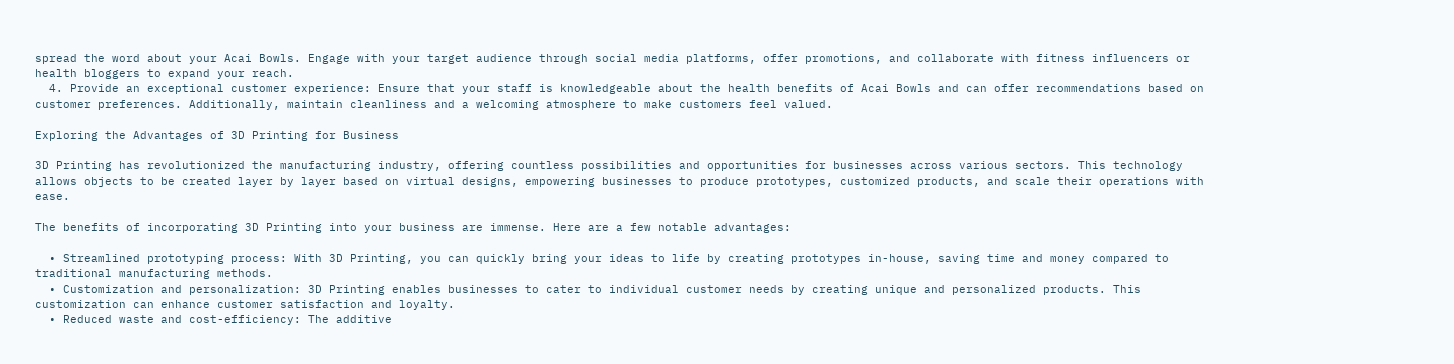spread the word about your Acai Bowls. Engage with your target audience through social media platforms, offer promotions, and collaborate with fitness influencers or health bloggers to expand your reach.
  4. Provide an exceptional customer experience: Ensure that your staff is knowledgeable about the health benefits of Acai Bowls and can offer recommendations based on customer preferences. Additionally, maintain cleanliness and a welcoming atmosphere to make customers feel valued.

Exploring the Advantages of 3D Printing for Business

3D Printing has revolutionized the manufacturing industry, offering countless possibilities and opportunities for businesses across various sectors. This technology allows objects to be created layer by layer based on virtual designs, empowering businesses to produce prototypes, customized products, and scale their operations with ease.

The benefits of incorporating 3D Printing into your business are immense. Here are a few notable advantages:

  • Streamlined prototyping process: With 3D Printing, you can quickly bring your ideas to life by creating prototypes in-house, saving time and money compared to traditional manufacturing methods.
  • Customization and personalization: 3D Printing enables businesses to cater to individual customer needs by creating unique and personalized products. This customization can enhance customer satisfaction and loyalty.
  • Reduced waste and cost-efficiency: The additive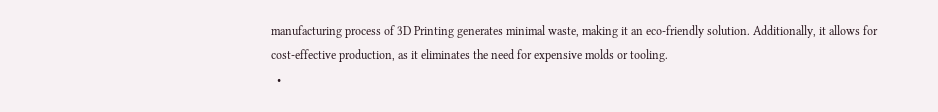manufacturing process of 3D Printing generates minimal waste, making it an eco-friendly solution. Additionally, it allows for cost-effective production, as it eliminates the need for expensive molds or tooling.
  •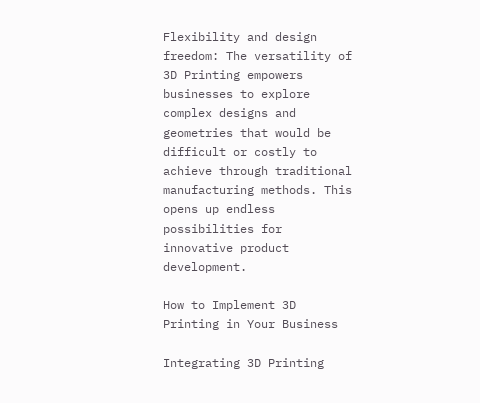Flexibility and design freedom: The versatility of 3D Printing empowers businesses to explore complex designs and geometries that would be difficult or costly to achieve through traditional manufacturing methods. This opens up endless possibilities for innovative product development.

How to Implement 3D Printing in Your Business

Integrating 3D Printing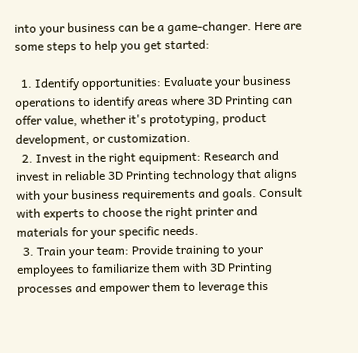into your business can be a game-changer. Here are some steps to help you get started:

  1. Identify opportunities: Evaluate your business operations to identify areas where 3D Printing can offer value, whether it's prototyping, product development, or customization.
  2. Invest in the right equipment: Research and invest in reliable 3D Printing technology that aligns with your business requirements and goals. Consult with experts to choose the right printer and materials for your specific needs.
  3. Train your team: Provide training to your employees to familiarize them with 3D Printing processes and empower them to leverage this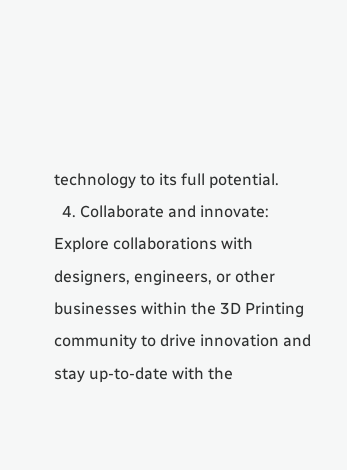technology to its full potential.
  4. Collaborate and innovate: Explore collaborations with designers, engineers, or other businesses within the 3D Printing community to drive innovation and stay up-to-date with the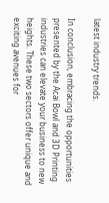latest industry trends.

In conclusion, embracing the opportunities presented by the Acai Bowl and 3D Printing industries can elevate your business to new heights. These two sectors offer unique and exciting avenues for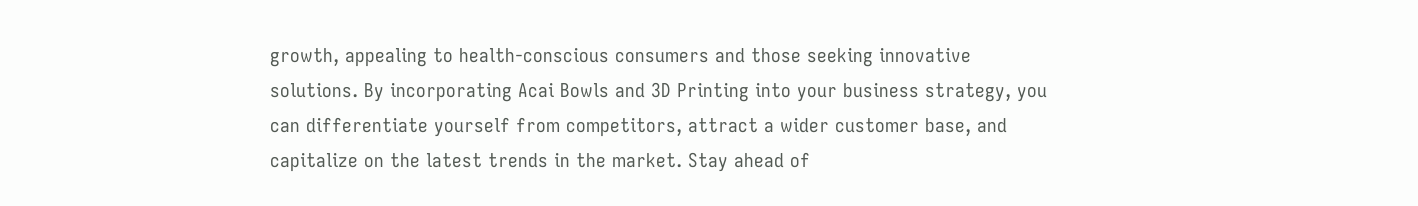growth, appealing to health-conscious consumers and those seeking innovative solutions. By incorporating Acai Bowls and 3D Printing into your business strategy, you can differentiate yourself from competitors, attract a wider customer base, and capitalize on the latest trends in the market. Stay ahead of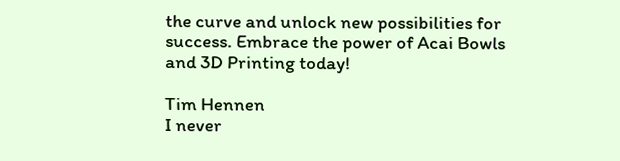the curve and unlock new possibilities for success. Embrace the power of Acai Bowls and 3D Printing today!

Tim Hennen
I never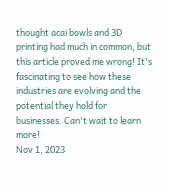thought acai bowls and 3D printing had much in common, but this article proved me wrong! It's fascinating to see how these industries are evolving and the potential they hold for businesses. Can't wait to learn more!
Nov 1, 2023